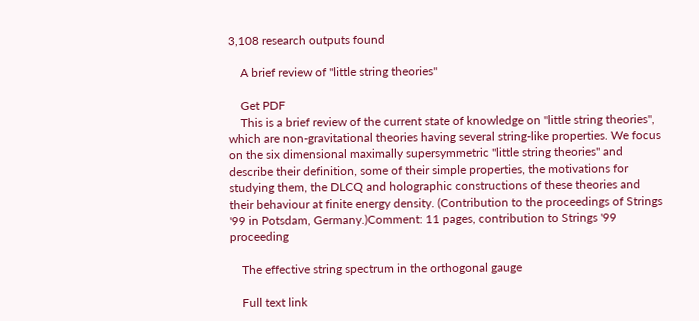3,108 research outputs found

    A brief review of "little string theories"

    Get PDF
    This is a brief review of the current state of knowledge on "little string theories", which are non-gravitational theories having several string-like properties. We focus on the six dimensional maximally supersymmetric "little string theories" and describe their definition, some of their simple properties, the motivations for studying them, the DLCQ and holographic constructions of these theories and their behaviour at finite energy density. (Contribution to the proceedings of Strings '99 in Potsdam, Germany.)Comment: 11 pages, contribution to Strings '99 proceeding

    The effective string spectrum in the orthogonal gauge

    Full text link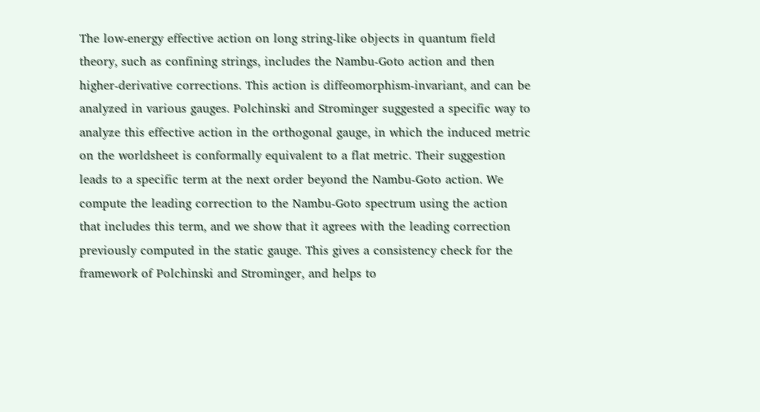The low-energy effective action on long string-like objects in quantum field theory, such as confining strings, includes the Nambu-Goto action and then higher-derivative corrections. This action is diffeomorphism-invariant, and can be analyzed in various gauges. Polchinski and Strominger suggested a specific way to analyze this effective action in the orthogonal gauge, in which the induced metric on the worldsheet is conformally equivalent to a flat metric. Their suggestion leads to a specific term at the next order beyond the Nambu-Goto action. We compute the leading correction to the Nambu-Goto spectrum using the action that includes this term, and we show that it agrees with the leading correction previously computed in the static gauge. This gives a consistency check for the framework of Polchinski and Strominger, and helps to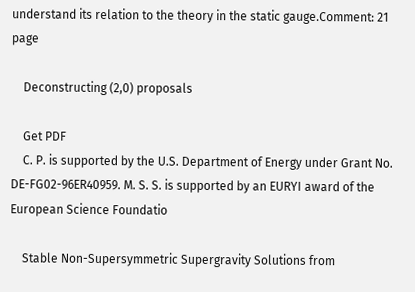understand its relation to the theory in the static gauge.Comment: 21 page

    Deconstructing (2,0) proposals

    Get PDF
    C. P. is supported by the U.S. Department of Energy under Grant No. DE-FG02-96ER40959. M. S. S. is supported by an EURYI award of the European Science Foundatio

    Stable Non-Supersymmetric Supergravity Solutions from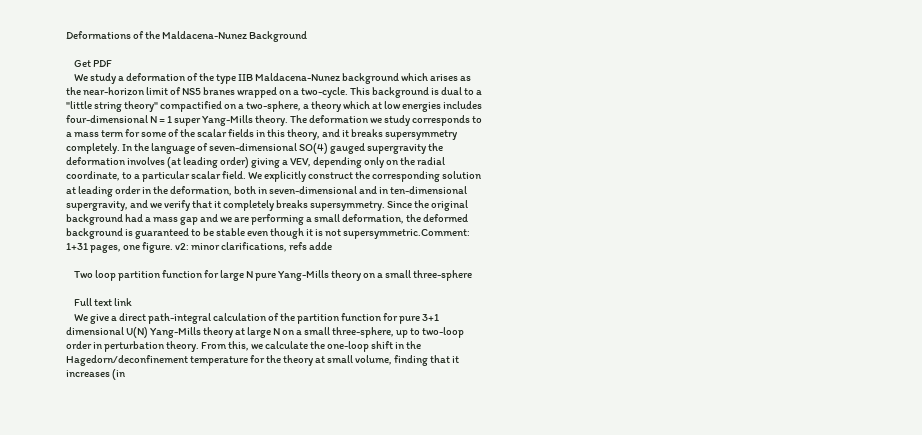Deformations of the Maldacena-Nunez Background

    Get PDF
    We study a deformation of the type IIB Maldacena-Nunez background which arises as the near-horizon limit of NS5 branes wrapped on a two-cycle. This background is dual to a "little string theory" compactified on a two-sphere, a theory which at low energies includes four-dimensional N = 1 super Yang-Mills theory. The deformation we study corresponds to a mass term for some of the scalar fields in this theory, and it breaks supersymmetry completely. In the language of seven-dimensional SO(4) gauged supergravity the deformation involves (at leading order) giving a VEV, depending only on the radial coordinate, to a particular scalar field. We explicitly construct the corresponding solution at leading order in the deformation, both in seven-dimensional and in ten-dimensional supergravity, and we verify that it completely breaks supersymmetry. Since the original background had a mass gap and we are performing a small deformation, the deformed background is guaranteed to be stable even though it is not supersymmetric.Comment: 1+31 pages, one figure. v2: minor clarifications, refs adde

    Two loop partition function for large N pure Yang-Mills theory on a small three-sphere

    Full text link
    We give a direct path-integral calculation of the partition function for pure 3+1 dimensional U(N) Yang-Mills theory at large N on a small three-sphere, up to two-loop order in perturbation theory. From this, we calculate the one-loop shift in the Hagedorn/deconfinement temperature for the theory at small volume, finding that it increases (in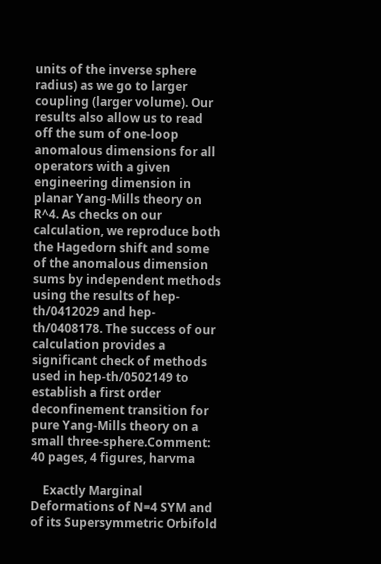units of the inverse sphere radius) as we go to larger coupling (larger volume). Our results also allow us to read off the sum of one-loop anomalous dimensions for all operators with a given engineering dimension in planar Yang-Mills theory on R^4. As checks on our calculation, we reproduce both the Hagedorn shift and some of the anomalous dimension sums by independent methods using the results of hep-th/0412029 and hep-th/0408178. The success of our calculation provides a significant check of methods used in hep-th/0502149 to establish a first order deconfinement transition for pure Yang-Mills theory on a small three-sphere.Comment: 40 pages, 4 figures, harvma

    Exactly Marginal Deformations of N=4 SYM and of its Supersymmetric Orbifold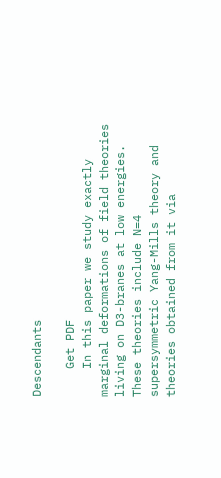Descendants

    Get PDF
    In this paper we study exactly marginal deformations of field theories living on D3-branes at low energies. These theories include N=4 supersymmetric Yang-Mills theory and theories obtained from it via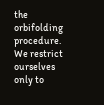the orbifolding procedure. We restrict ourselves only to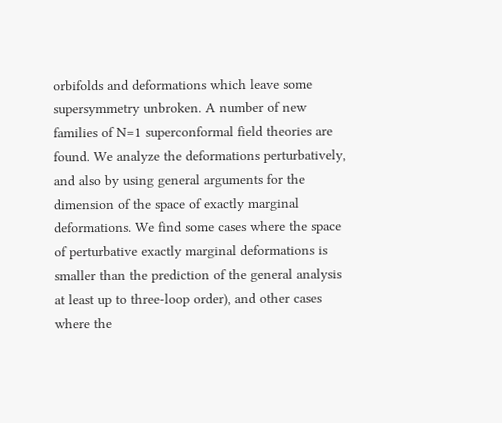orbifolds and deformations which leave some supersymmetry unbroken. A number of new families of N=1 superconformal field theories are found. We analyze the deformations perturbatively, and also by using general arguments for the dimension of the space of exactly marginal deformations. We find some cases where the space of perturbative exactly marginal deformations is smaller than the prediction of the general analysis at least up to three-loop order), and other cases where the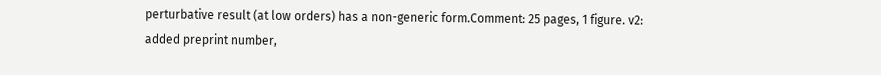perturbative result (at low orders) has a non-generic form.Comment: 25 pages, 1 figure. v2: added preprint number,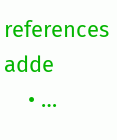references adde
    • …